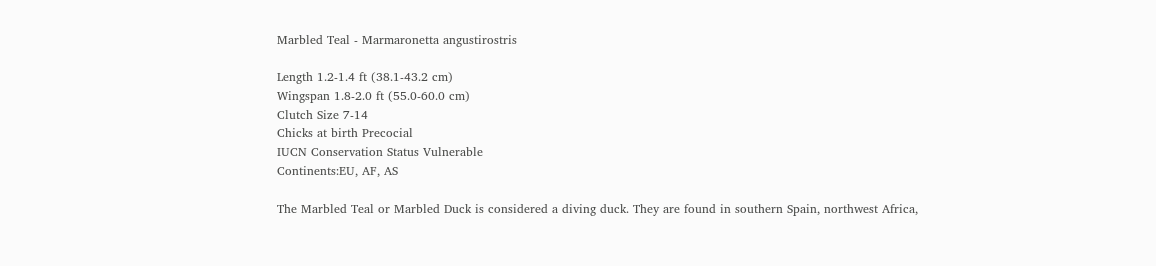Marbled Teal - Marmaronetta angustirostris

Length 1.2-1.4 ft (38.1-43.2 cm)
Wingspan 1.8-2.0 ft (55.0-60.0 cm)
Clutch Size 7-14
Chicks at birth Precocial
IUCN Conservation Status Vulnerable
Continents:EU, AF, AS

The Marbled Teal or Marbled Duck is considered a diving duck. They are found in southern Spain, northwest Africa,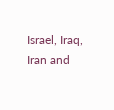Israel, Iraq, Iran and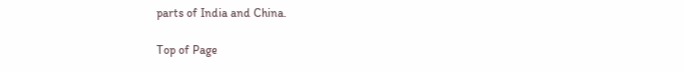parts of India and China.

Top of Page